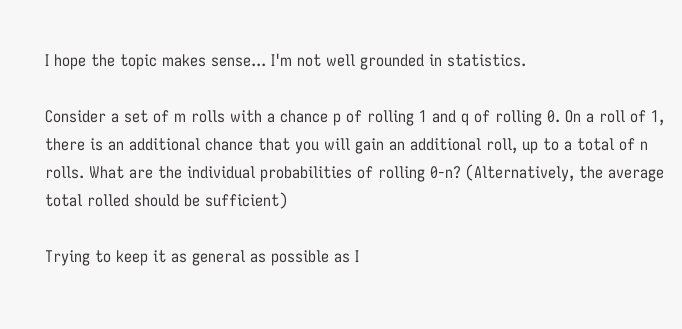I hope the topic makes sense... I'm not well grounded in statistics.

Consider a set of m rolls with a chance p of rolling 1 and q of rolling 0. On a roll of 1, there is an additional chance that you will gain an additional roll, up to a total of n rolls. What are the individual probabilities of rolling 0-n? (Alternatively, the average total rolled should be sufficient)

Trying to keep it as general as possible as I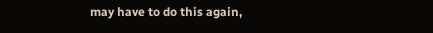may have to do this again,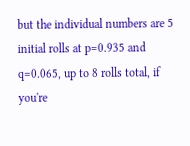but the individual numbers are 5 initial rolls at p=0.935 and q=0.065, up to 8 rolls total, if you're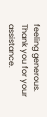feeling generous. Thank you for your assistance.